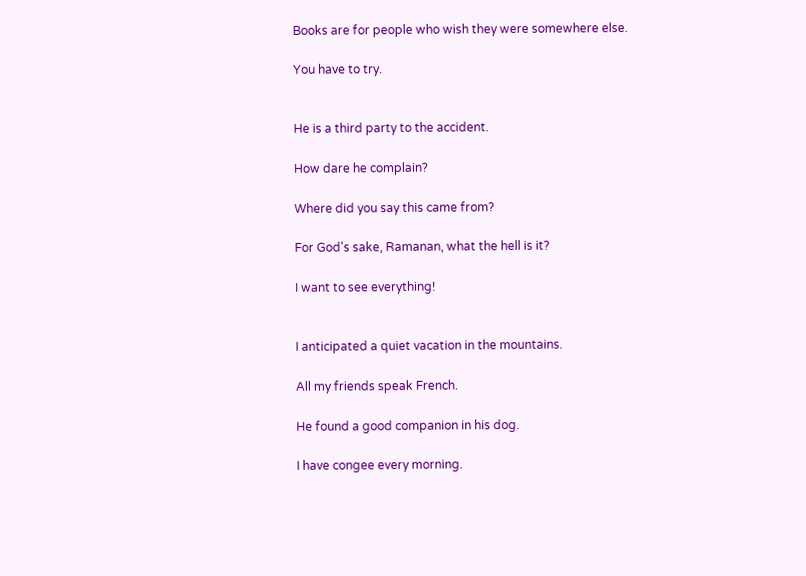Books are for people who wish they were somewhere else.

You have to try.


He is a third party to the accident.

How dare he complain?

Where did you say this came from?

For God's sake, Ramanan, what the hell is it?

I want to see everything!


I anticipated a quiet vacation in the mountains.

All my friends speak French.

He found a good companion in his dog.

I have congee every morning.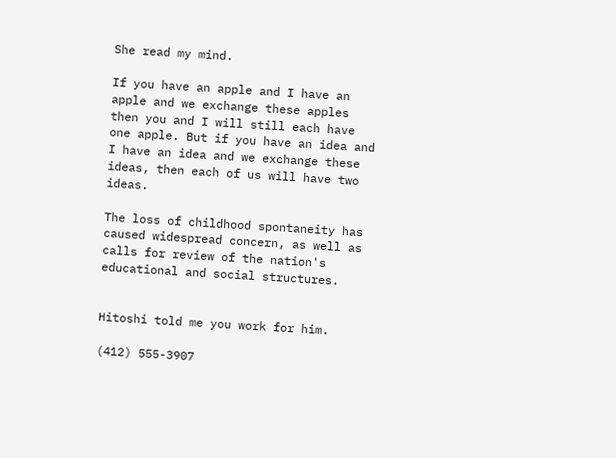She read my mind.

If you have an apple and I have an apple and we exchange these apples then you and I will still each have one apple. But if you have an idea and I have an idea and we exchange these ideas, then each of us will have two ideas.

The loss of childhood spontaneity has caused widespread concern, as well as calls for review of the nation's educational and social structures.


Hitoshi told me you work for him.

(412) 555-3907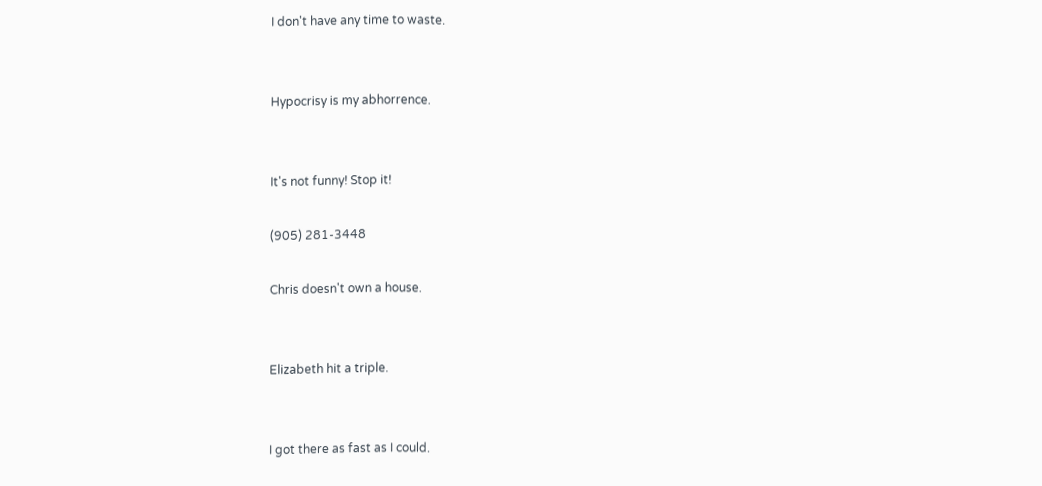I don't have any time to waste.


Hypocrisy is my abhorrence.


It's not funny! Stop it!

(905) 281-3448

Chris doesn't own a house.


Elizabeth hit a triple.


I got there as fast as I could.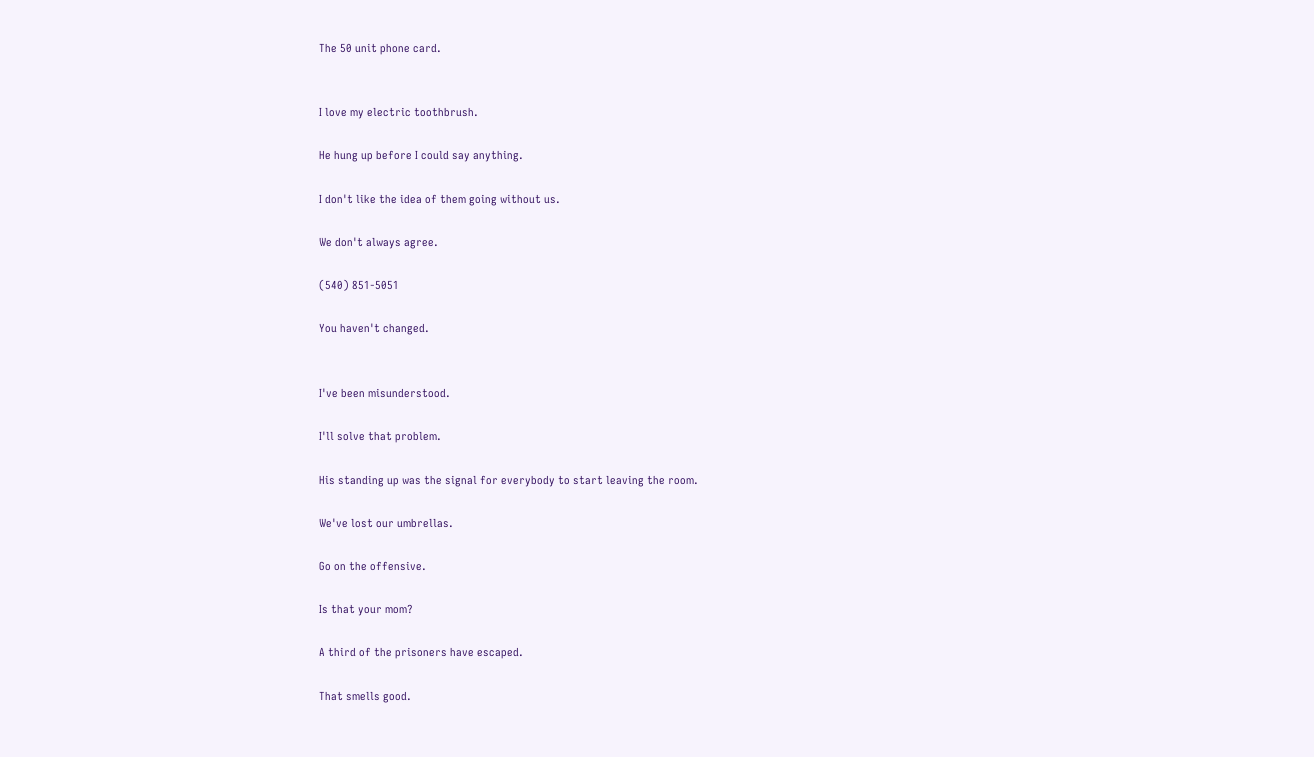The 50 unit phone card.


I love my electric toothbrush.

He hung up before I could say anything.

I don't like the idea of them going without us.

We don't always agree.

(540) 851-5051

You haven't changed.


I've been misunderstood.

I'll solve that problem.

His standing up was the signal for everybody to start leaving the room.

We've lost our umbrellas.

Go on the offensive.

Is that your mom?

A third of the prisoners have escaped.

That smells good.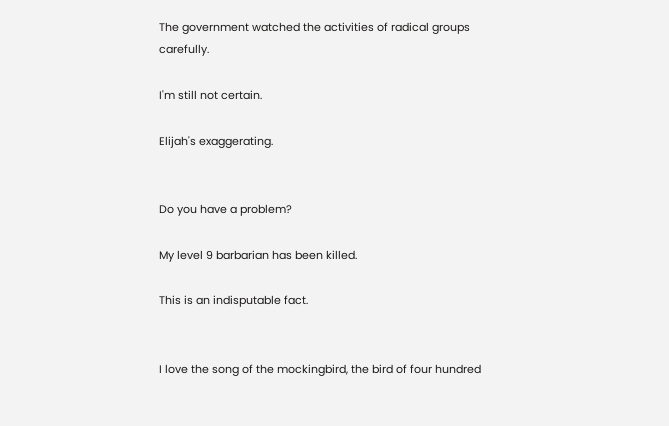The government watched the activities of radical groups carefully.

I'm still not certain.

Elijah's exaggerating.


Do you have a problem?

My level 9 barbarian has been killed.

This is an indisputable fact.


I love the song of the mockingbird, the bird of four hundred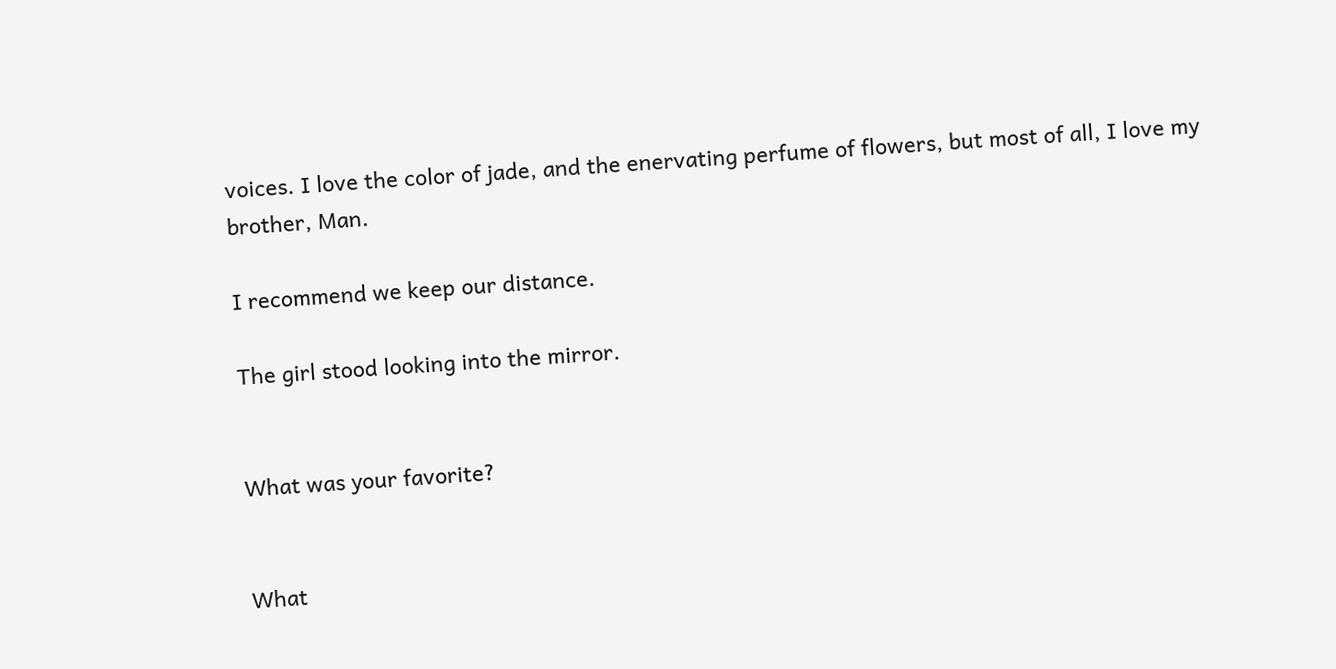voices. I love the color of jade, and the enervating perfume of flowers, but most of all, I love my brother, Man.

I recommend we keep our distance.

The girl stood looking into the mirror.


What was your favorite?


What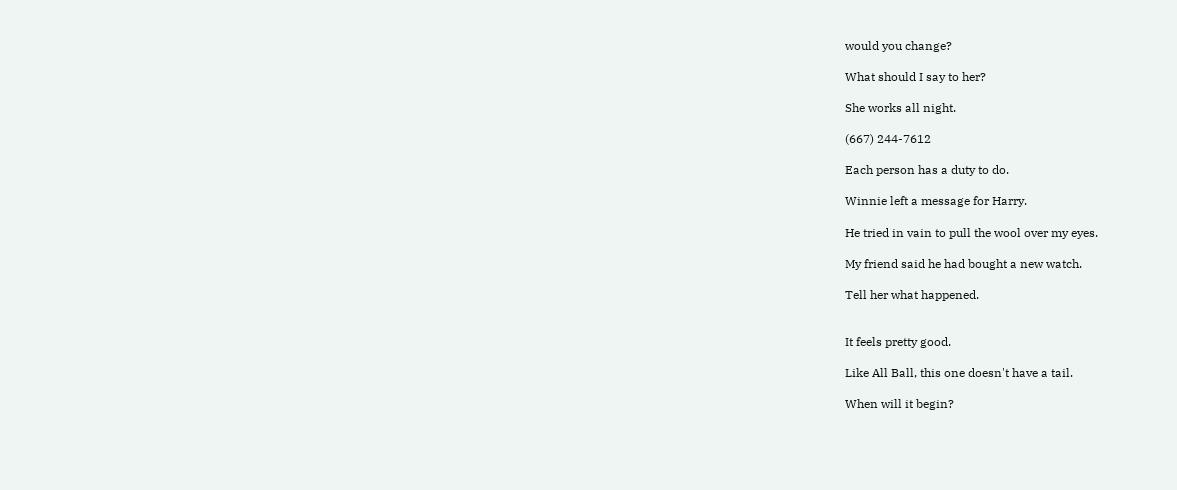would you change?

What should I say to her?

She works all night.

(667) 244-7612

Each person has a duty to do.

Winnie left a message for Harry.

He tried in vain to pull the wool over my eyes.

My friend said he had bought a new watch.

Tell her what happened.


It feels pretty good.

Like All Ball, this one doesn't have a tail.

When will it begin?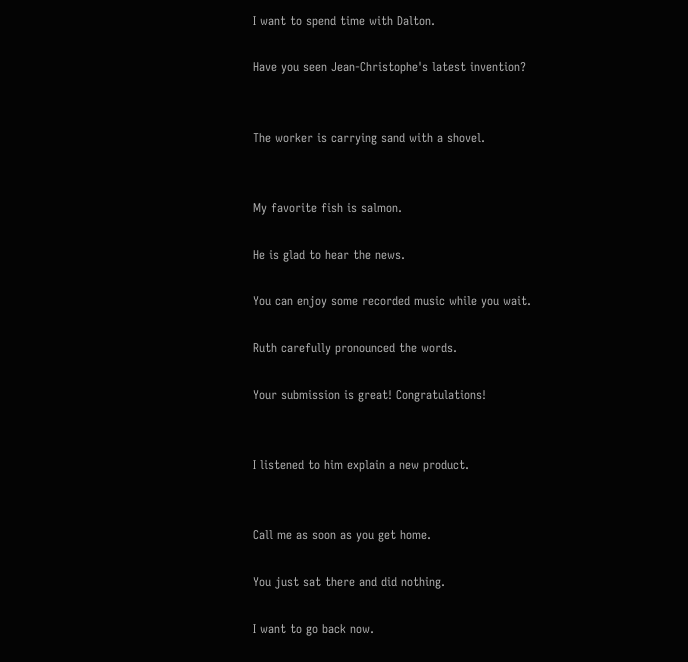I want to spend time with Dalton.

Have you seen Jean-Christophe's latest invention?


The worker is carrying sand with a shovel.


My favorite fish is salmon.

He is glad to hear the news.

You can enjoy some recorded music while you wait.

Ruth carefully pronounced the words.

Your submission is great! Congratulations!


I listened to him explain a new product.


Call me as soon as you get home.

You just sat there and did nothing.

I want to go back now.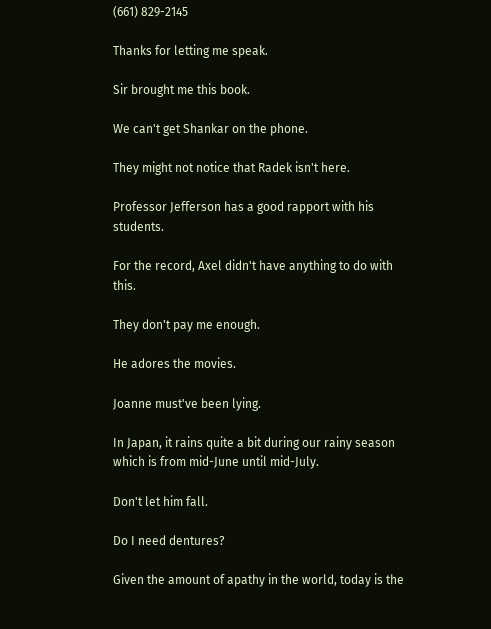(661) 829-2145

Thanks for letting me speak.

Sir brought me this book.

We can't get Shankar on the phone.

They might not notice that Radek isn't here.

Professor Jefferson has a good rapport with his students.

For the record, Axel didn't have anything to do with this.

They don't pay me enough.

He adores the movies.

Joanne must've been lying.

In Japan, it rains quite a bit during our rainy season which is from mid-June until mid-July.

Don't let him fall.

Do I need dentures?

Given the amount of apathy in the world, today is the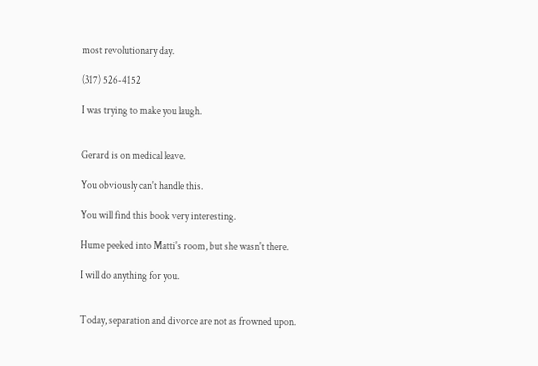most revolutionary day.

(317) 526-4152

I was trying to make you laugh.


Gerard is on medical leave.

You obviously can't handle this.

You will find this book very interesting.

Hume peeked into Matti's room, but she wasn't there.

I will do anything for you.


Today, separation and divorce are not as frowned upon.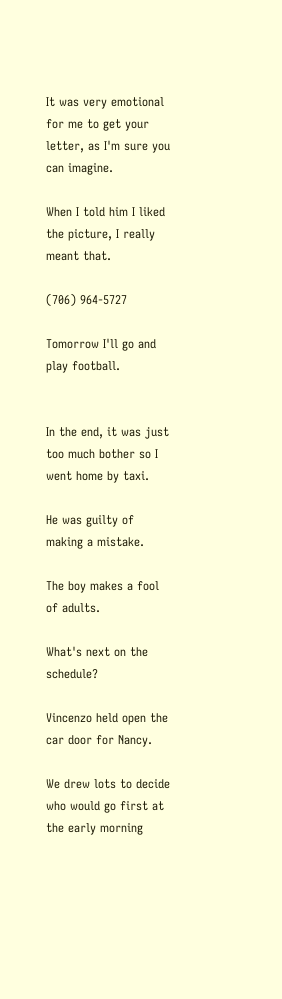It was very emotional for me to get your letter, as I'm sure you can imagine.

When I told him I liked the picture, I really meant that.

(706) 964-5727

Tomorrow I'll go and play football.


In the end, it was just too much bother so I went home by taxi.

He was guilty of making a mistake.

The boy makes a fool of adults.

What's next on the schedule?

Vincenzo held open the car door for Nancy.

We drew lots to decide who would go first at the early morning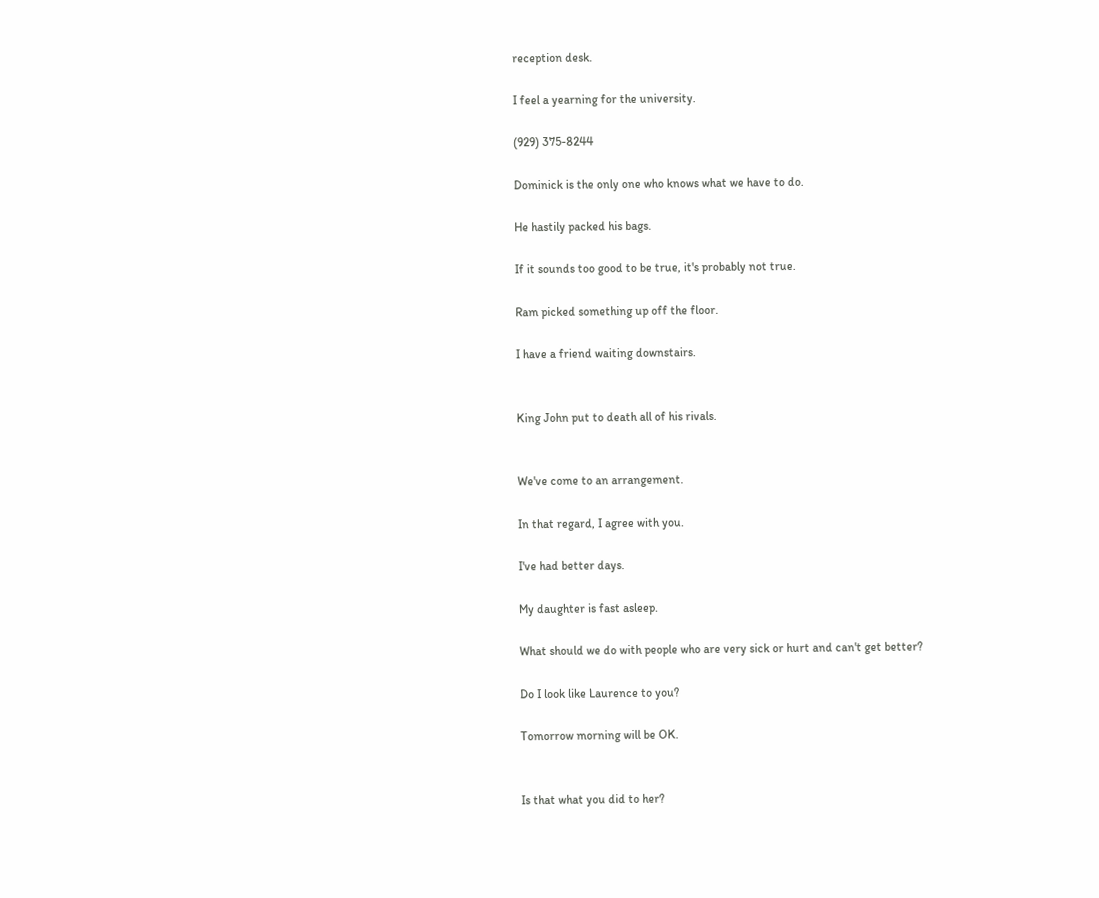reception desk.

I feel a yearning for the university.

(929) 375-8244

Dominick is the only one who knows what we have to do.

He hastily packed his bags.

If it sounds too good to be true, it's probably not true.

Ram picked something up off the floor.

I have a friend waiting downstairs.


King John put to death all of his rivals.


We've come to an arrangement.

In that regard, I agree with you.

I've had better days.

My daughter is fast asleep.

What should we do with people who are very sick or hurt and can't get better?

Do I look like Laurence to you?

Tomorrow morning will be OK.


Is that what you did to her?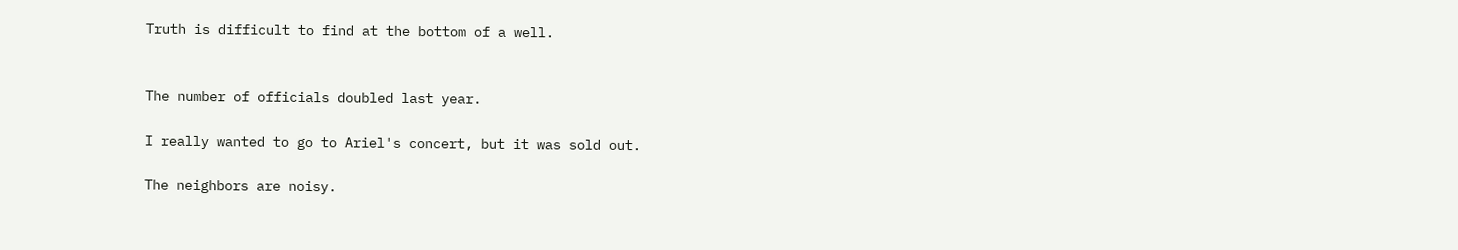Truth is difficult to find at the bottom of a well.


The number of officials doubled last year.

I really wanted to go to Ariel's concert, but it was sold out.

The neighbors are noisy.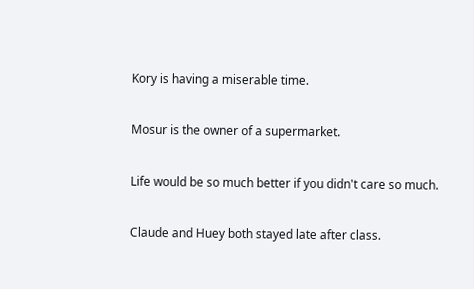Kory is having a miserable time.

Mosur is the owner of a supermarket.

Life would be so much better if you didn't care so much.

Claude and Huey both stayed late after class.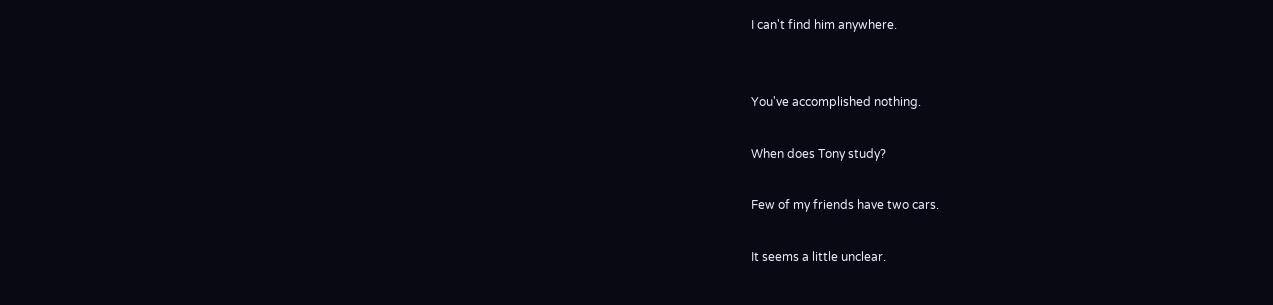I can't find him anywhere.


You've accomplished nothing.

When does Tony study?

Few of my friends have two cars.

It seems a little unclear.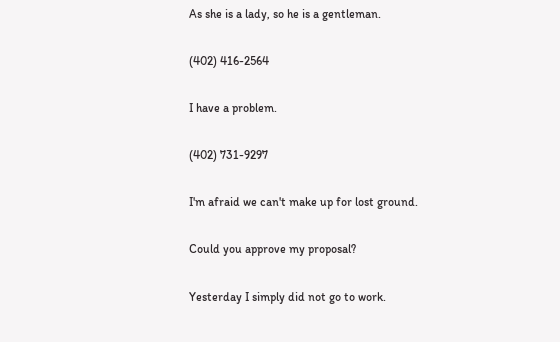As she is a lady, so he is a gentleman.

(402) 416-2564

I have a problem.

(402) 731-9297

I'm afraid we can't make up for lost ground.

Could you approve my proposal?

Yesterday I simply did not go to work.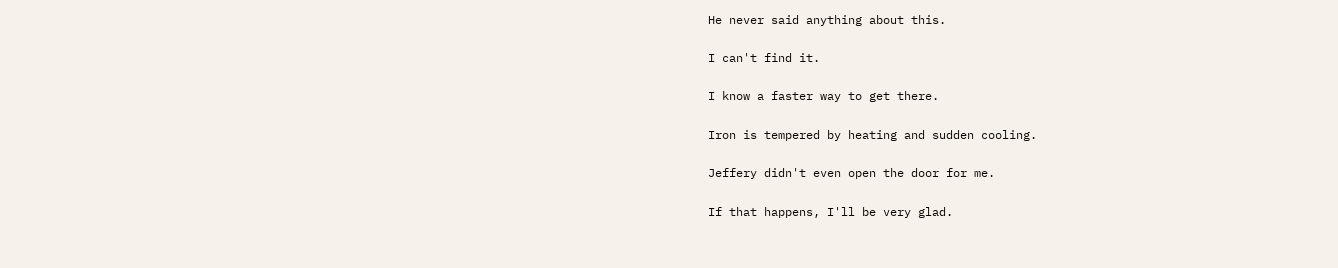He never said anything about this.

I can't find it.

I know a faster way to get there.

Iron is tempered by heating and sudden cooling.

Jeffery didn't even open the door for me.

If that happens, I'll be very glad.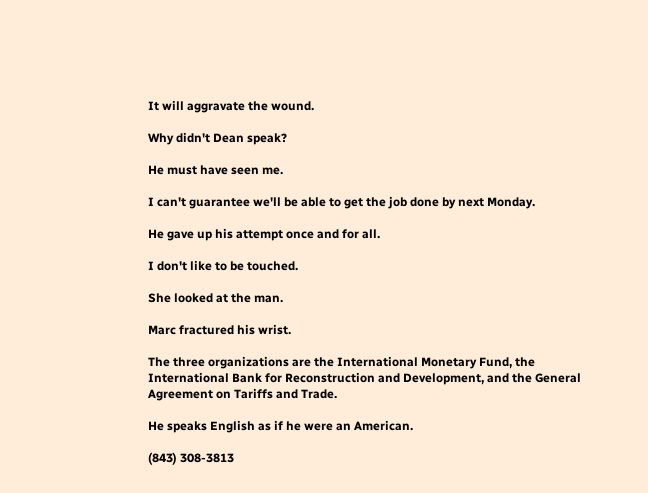It will aggravate the wound.

Why didn't Dean speak?

He must have seen me.

I can't guarantee we'll be able to get the job done by next Monday.

He gave up his attempt once and for all.

I don't like to be touched.

She looked at the man.

Marc fractured his wrist.

The three organizations are the International Monetary Fund, the International Bank for Reconstruction and Development, and the General Agreement on Tariffs and Trade.

He speaks English as if he were an American.

(843) 308-3813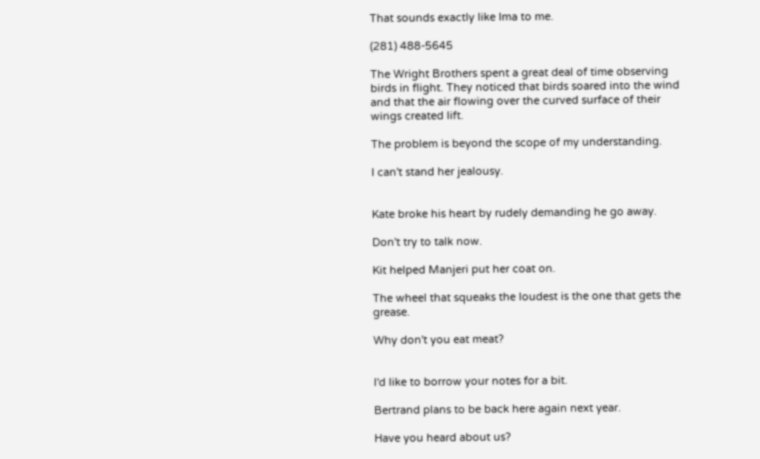That sounds exactly like Ima to me.

(281) 488-5645

The Wright Brothers spent a great deal of time observing birds in flight. They noticed that birds soared into the wind and that the air flowing over the curved surface of their wings created lift.

The problem is beyond the scope of my understanding.

I can't stand her jealousy.


Kate broke his heart by rudely demanding he go away.

Don't try to talk now.

Kit helped Manjeri put her coat on.

The wheel that squeaks the loudest is the one that gets the grease.

Why don't you eat meat?


I'd like to borrow your notes for a bit.

Bertrand plans to be back here again next year.

Have you heard about us?